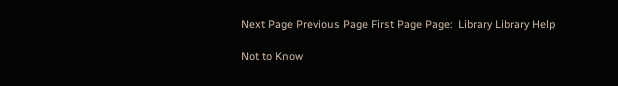Next Page Previous Page First Page Page:  Library Library Help

Not to Know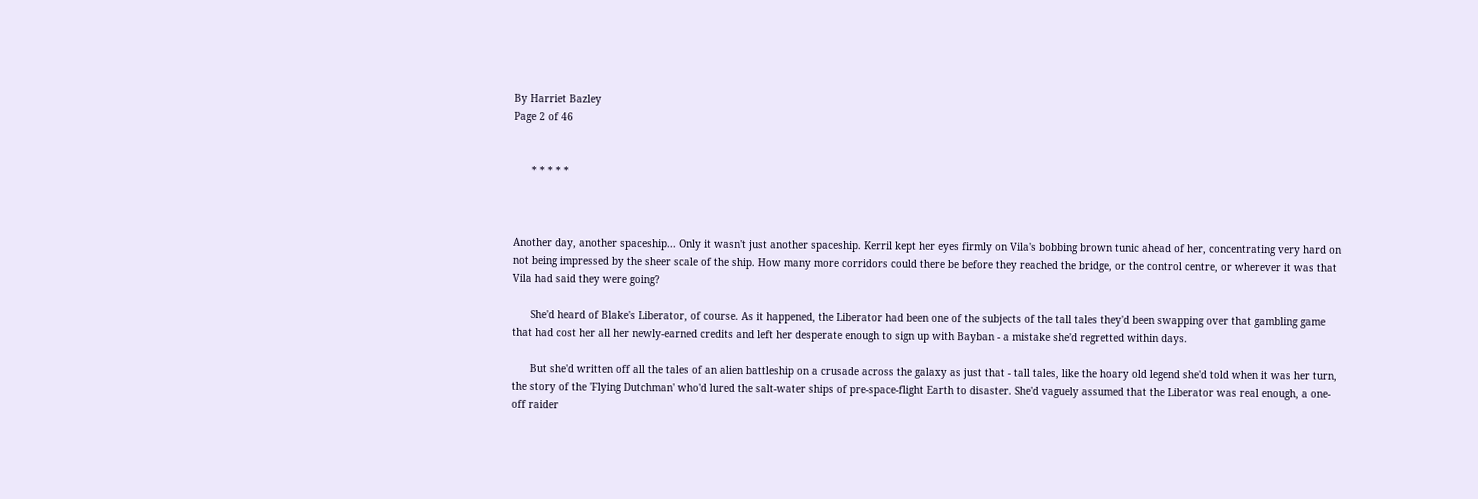By Harriet Bazley
Page 2 of 46


      * * * * *



Another day, another spaceship... Only it wasn't just another spaceship. Kerril kept her eyes firmly on Vila's bobbing brown tunic ahead of her, concentrating very hard on not being impressed by the sheer scale of the ship. How many more corridors could there be before they reached the bridge, or the control centre, or wherever it was that Vila had said they were going?

      She'd heard of Blake's Liberator, of course. As it happened, the Liberator had been one of the subjects of the tall tales they'd been swapping over that gambling game that had cost her all her newly-earned credits and left her desperate enough to sign up with Bayban - a mistake she'd regretted within days.

      But she'd written off all the tales of an alien battleship on a crusade across the galaxy as just that - tall tales, like the hoary old legend she'd told when it was her turn, the story of the 'Flying Dutchman' who'd lured the salt-water ships of pre-space-flight Earth to disaster. She'd vaguely assumed that the Liberator was real enough, a one-off raider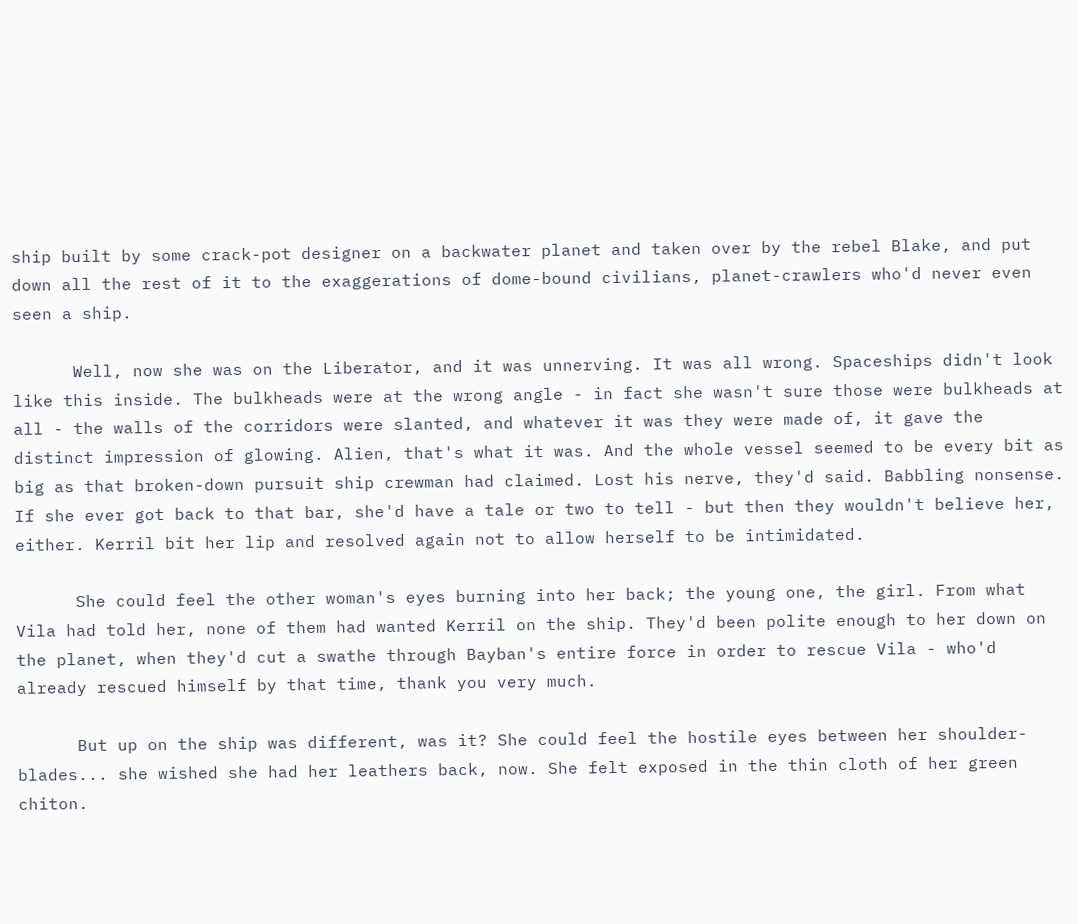ship built by some crack-pot designer on a backwater planet and taken over by the rebel Blake, and put down all the rest of it to the exaggerations of dome-bound civilians, planet-crawlers who'd never even seen a ship.

      Well, now she was on the Liberator, and it was unnerving. It was all wrong. Spaceships didn't look like this inside. The bulkheads were at the wrong angle - in fact she wasn't sure those were bulkheads at all - the walls of the corridors were slanted, and whatever it was they were made of, it gave the distinct impression of glowing. Alien, that's what it was. And the whole vessel seemed to be every bit as big as that broken-down pursuit ship crewman had claimed. Lost his nerve, they'd said. Babbling nonsense. If she ever got back to that bar, she'd have a tale or two to tell - but then they wouldn't believe her, either. Kerril bit her lip and resolved again not to allow herself to be intimidated.

      She could feel the other woman's eyes burning into her back; the young one, the girl. From what Vila had told her, none of them had wanted Kerril on the ship. They'd been polite enough to her down on the planet, when they'd cut a swathe through Bayban's entire force in order to rescue Vila - who'd already rescued himself by that time, thank you very much.

      But up on the ship was different, was it? She could feel the hostile eyes between her shoulder-blades... she wished she had her leathers back, now. She felt exposed in the thin cloth of her green chiton.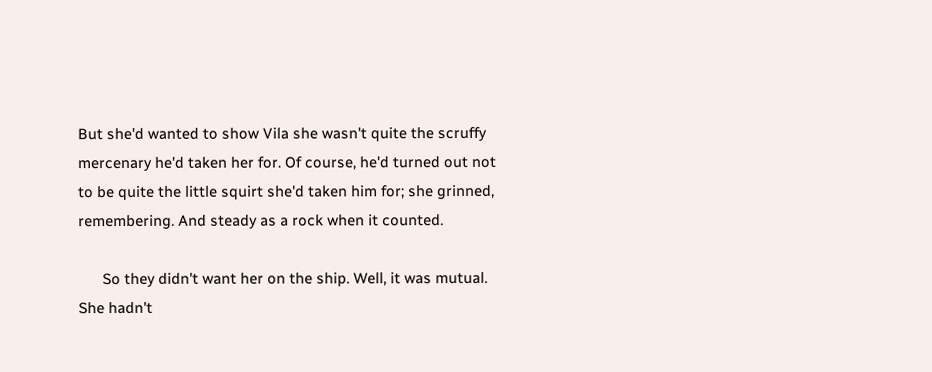But she'd wanted to show Vila she wasn't quite the scruffy mercenary he'd taken her for. Of course, he'd turned out not to be quite the little squirt she'd taken him for; she grinned, remembering. And steady as a rock when it counted.

      So they didn't want her on the ship. Well, it was mutual. She hadn't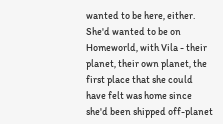wanted to be here, either. She'd wanted to be on Homeworld, with Vila - their planet, their own planet, the first place that she could have felt was home since she'd been shipped off-planet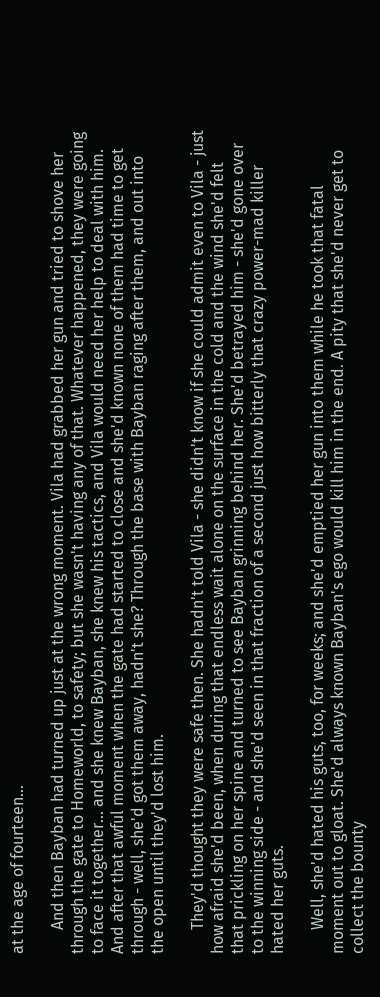at the age of fourteen...

      And then Bayban had turned up just at the wrong moment. Vila had grabbed her gun and tried to shove her through the gate to Homeworld, to safety; but she wasn't having any of that. Whatever happened, they were going to face it together... and she knew Bayban, she knew his tactics, and Vila would need her help to deal with him. And after that awful moment when the gate had started to close and she'd known none of them had time to get through - well, she'd got them away, hadn't she? Through the base with Bayban raging after them, and out into the open until they'd lost him.

      They'd thought they were safe then. She hadn't told Vila - she didn't know if she could admit even to Vila - just how afraid she'd been, when during that endless wait alone on the surface in the cold and the wind she'd felt that prickling on her spine and turned to see Bayban grinning behind her. She'd betrayed him - she'd gone over to the winning side - and she'd seen in that fraction of a second just how bitterly that crazy power-mad killer hated her guts.

      Well, she'd hated his guts, too, for weeks; and she'd emptied her gun into them while he took that fatal moment out to gloat. She'd always known Bayban's ego would kill him in the end. A pity that she'd never get to collect the bounty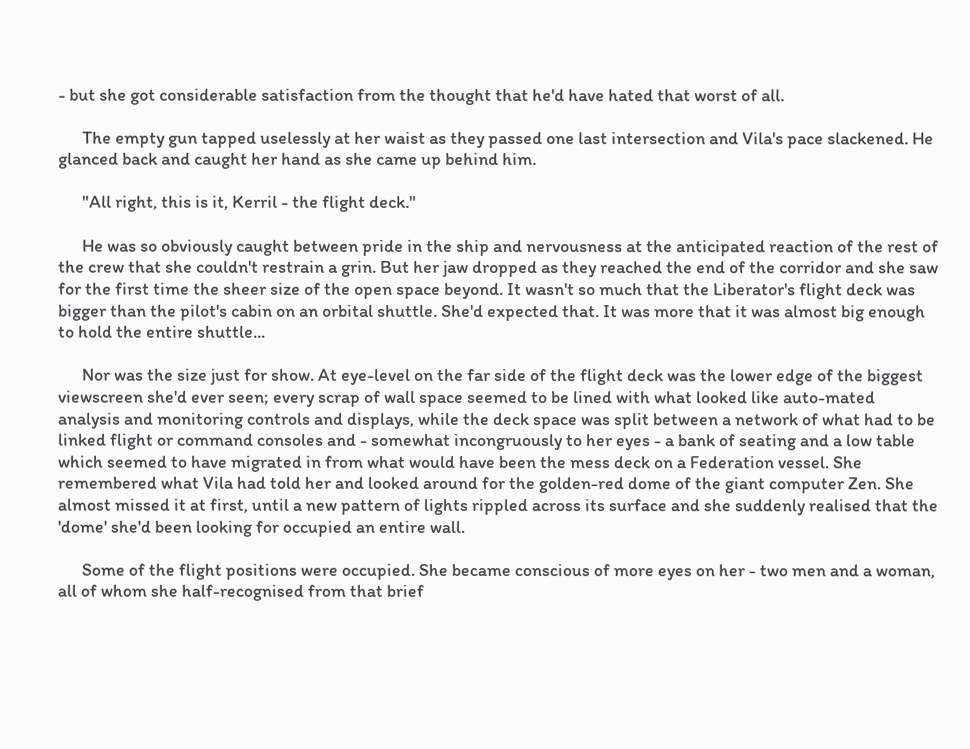- but she got considerable satisfaction from the thought that he'd have hated that worst of all.

      The empty gun tapped uselessly at her waist as they passed one last intersection and Vila's pace slackened. He glanced back and caught her hand as she came up behind him.

      "All right, this is it, Kerril - the flight deck."

      He was so obviously caught between pride in the ship and nervousness at the anticipated reaction of the rest of the crew that she couldn't restrain a grin. But her jaw dropped as they reached the end of the corridor and she saw for the first time the sheer size of the open space beyond. It wasn't so much that the Liberator's flight deck was bigger than the pilot's cabin on an orbital shuttle. She'd expected that. It was more that it was almost big enough to hold the entire shuttle...

      Nor was the size just for show. At eye-level on the far side of the flight deck was the lower edge of the biggest viewscreen she'd ever seen; every scrap of wall space seemed to be lined with what looked like auto-mated analysis and monitoring controls and displays, while the deck space was split between a network of what had to be linked flight or command consoles and - somewhat incongruously to her eyes - a bank of seating and a low table which seemed to have migrated in from what would have been the mess deck on a Federation vessel. She remembered what Vila had told her and looked around for the golden-red dome of the giant computer Zen. She almost missed it at first, until a new pattern of lights rippled across its surface and she suddenly realised that the 'dome' she'd been looking for occupied an entire wall.

      Some of the flight positions were occupied. She became conscious of more eyes on her - two men and a woman, all of whom she half-recognised from that brief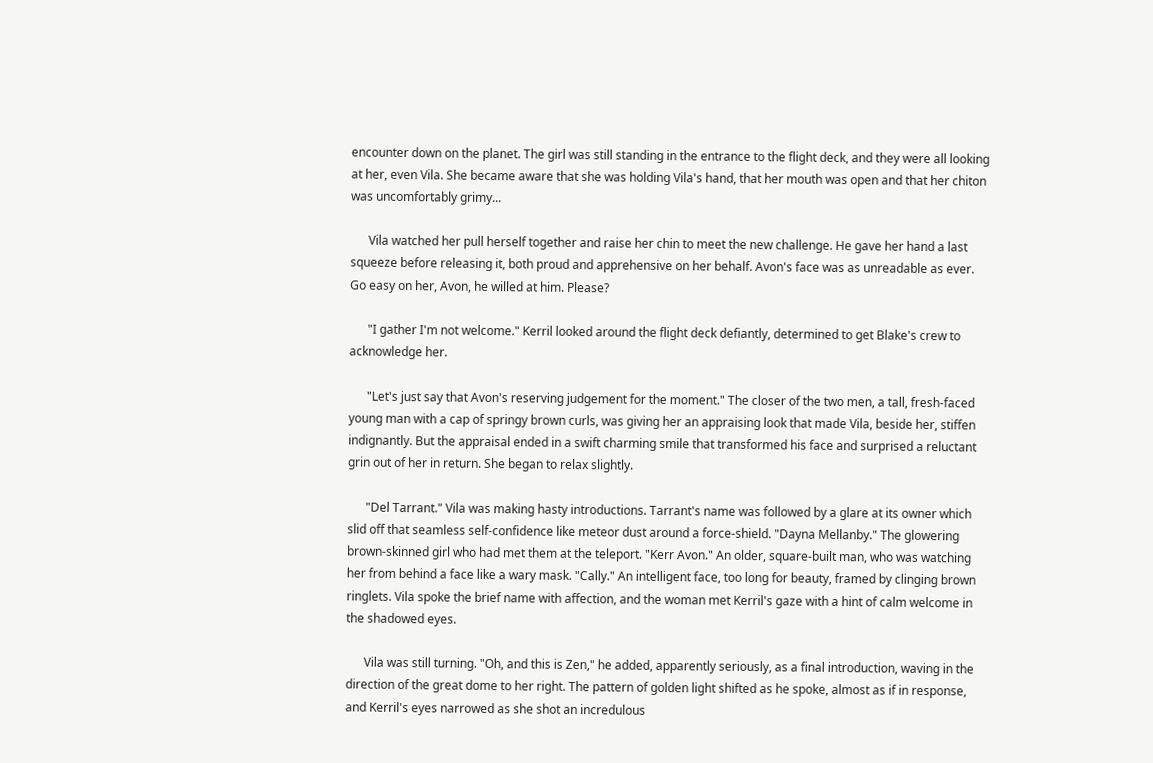encounter down on the planet. The girl was still standing in the entrance to the flight deck, and they were all looking at her, even Vila. She became aware that she was holding Vila's hand, that her mouth was open and that her chiton was uncomfortably grimy...

      Vila watched her pull herself together and raise her chin to meet the new challenge. He gave her hand a last squeeze before releasing it, both proud and apprehensive on her behalf. Avon's face was as unreadable as ever. Go easy on her, Avon, he willed at him. Please?

      "I gather I'm not welcome." Kerril looked around the flight deck defiantly, determined to get Blake's crew to acknowledge her.

      "Let's just say that Avon's reserving judgement for the moment." The closer of the two men, a tall, fresh-faced young man with a cap of springy brown curls, was giving her an appraising look that made Vila, beside her, stiffen indignantly. But the appraisal ended in a swift charming smile that transformed his face and surprised a reluctant grin out of her in return. She began to relax slightly.

      "Del Tarrant." Vila was making hasty introductions. Tarrant's name was followed by a glare at its owner which slid off that seamless self-confidence like meteor dust around a force-shield. "Dayna Mellanby." The glowering brown-skinned girl who had met them at the teleport. "Kerr Avon." An older, square-built man, who was watching her from behind a face like a wary mask. "Cally." An intelligent face, too long for beauty, framed by clinging brown ringlets. Vila spoke the brief name with affection, and the woman met Kerril's gaze with a hint of calm welcome in the shadowed eyes.

      Vila was still turning. "Oh, and this is Zen," he added, apparently seriously, as a final introduction, waving in the direction of the great dome to her right. The pattern of golden light shifted as he spoke, almost as if in response, and Kerril's eyes narrowed as she shot an incredulous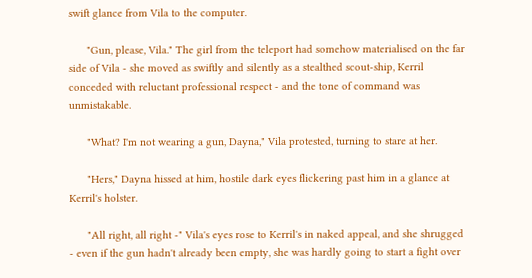swift glance from Vila to the computer.

      "Gun, please, Vila." The girl from the teleport had somehow materialised on the far side of Vila - she moved as swiftly and silently as a stealthed scout-ship, Kerril conceded with reluctant professional respect - and the tone of command was unmistakable.

      "What? I'm not wearing a gun, Dayna," Vila protested, turning to stare at her.

      "Hers," Dayna hissed at him, hostile dark eyes flickering past him in a glance at Kerril's holster.

      "All right, all right -" Vila's eyes rose to Kerril's in naked appeal, and she shrugged - even if the gun hadn't already been empty, she was hardly going to start a fight over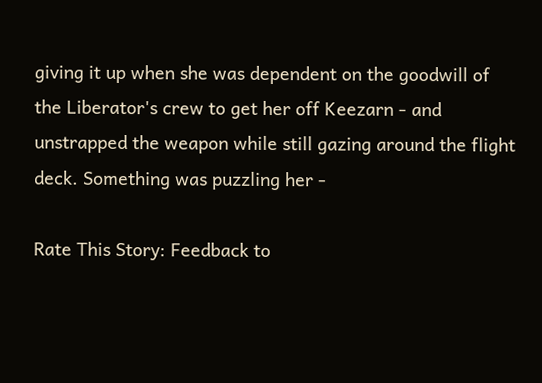giving it up when she was dependent on the goodwill of the Liberator's crew to get her off Keezarn - and unstrapped the weapon while still gazing around the flight deck. Something was puzzling her -

Rate This Story: Feedback to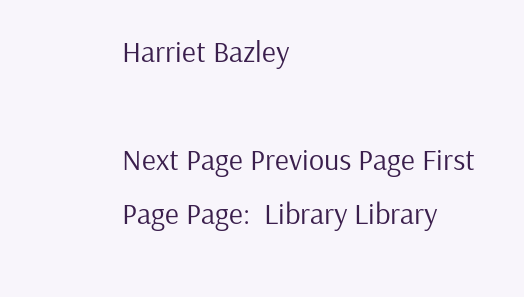Harriet Bazley

Next Page Previous Page First Page Page:  Library Library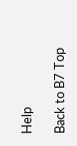Help

Back to B7 Top